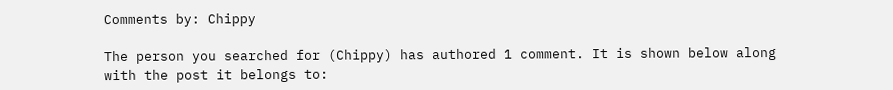Comments by: Chippy

The person you searched for (Chippy) has authored 1 comment. It is shown below along with the post it belongs to: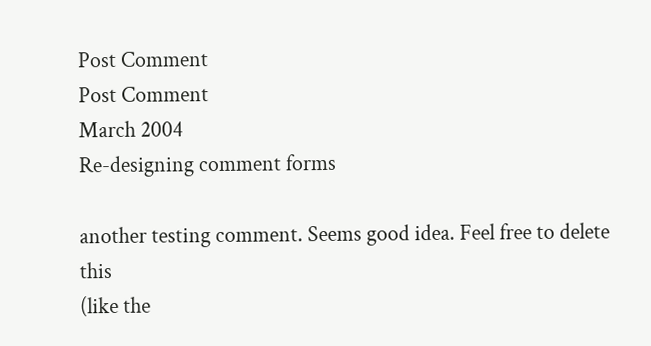Post Comment
Post Comment
March 2004
Re-designing comment forms

another testing comment. Seems good idea. Feel free to delete this
(like the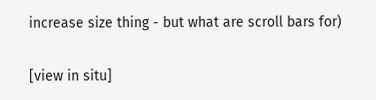increase size thing - but what are scroll bars for)

[view in situ]